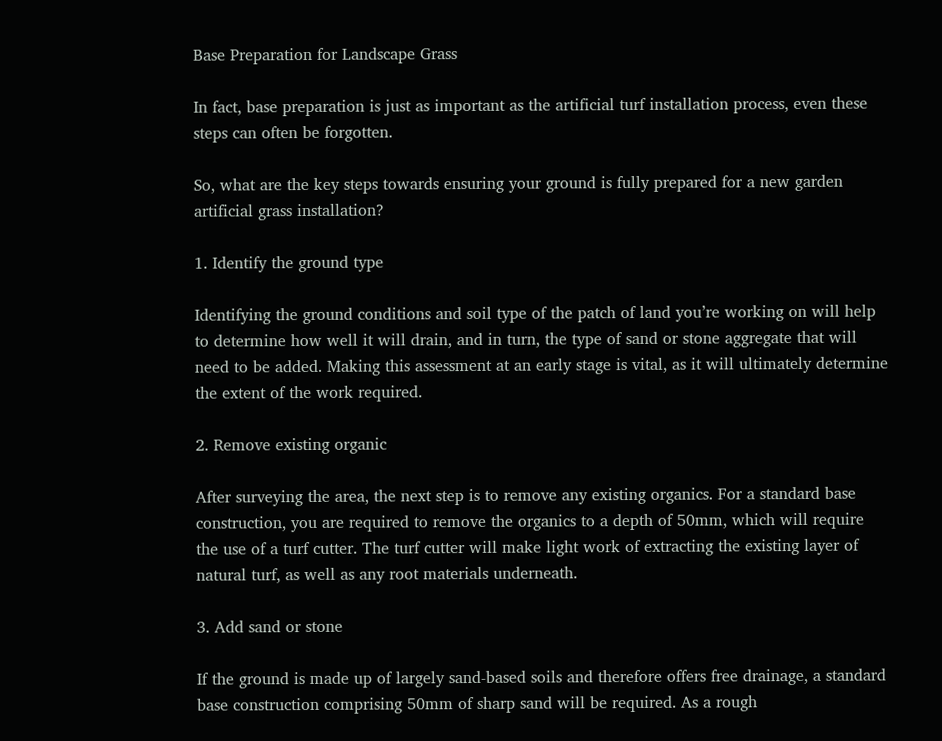Base Preparation for Landscape Grass

In fact, base preparation is just as important as the artificial turf installation process, even these steps can often be forgotten.

So, what are the key steps towards ensuring your ground is fully prepared for a new garden artificial grass installation?

1. Identify the ground type

Identifying the ground conditions and soil type of the patch of land you’re working on will help to determine how well it will drain, and in turn, the type of sand or stone aggregate that will need to be added. Making this assessment at an early stage is vital, as it will ultimately determine the extent of the work required.

2. Remove existing organic

After surveying the area, the next step is to remove any existing organics. For a standard base construction, you are required to remove the organics to a depth of 50mm, which will require the use of a turf cutter. The turf cutter will make light work of extracting the existing layer of natural turf, as well as any root materials underneath.

3. Add sand or stone

If the ground is made up of largely sand-based soils and therefore offers free drainage, a standard base construction comprising 50mm of sharp sand will be required. As a rough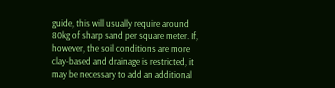guide, this will usually require around 80kg of sharp sand per square meter. If, however, the soil conditions are more clay-based and drainage is restricted, it may be necessary to add an additional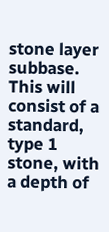stone layer subbase. This will consist of a standard, type 1 stone, with a depth of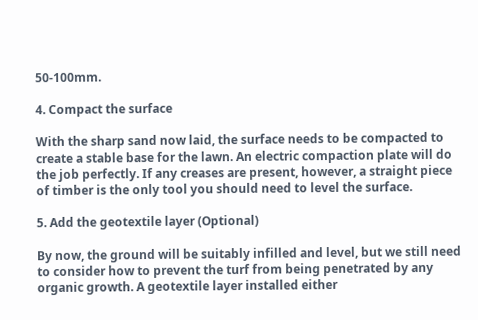50-100mm.

4. Compact the surface

With the sharp sand now laid, the surface needs to be compacted to create a stable base for the lawn. An electric compaction plate will do the job perfectly. If any creases are present, however, a straight piece of timber is the only tool you should need to level the surface.

5. Add the geotextile layer (Optional)

By now, the ground will be suitably infilled and level, but we still need to consider how to prevent the turf from being penetrated by any organic growth. A geotextile layer installed either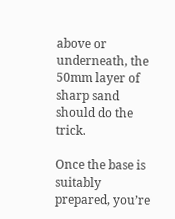above or underneath, the 50mm layer of sharp sand should do the trick.

Once the base is suitably prepared, you’re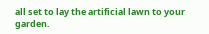all set to lay the artificial lawn to your garden.